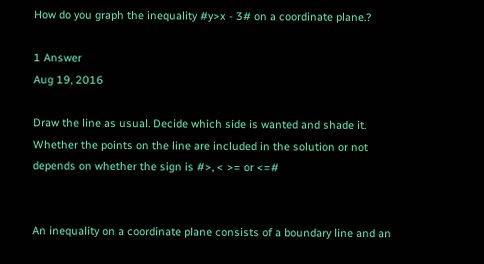How do you graph the inequality #y>x - 3# on a coordinate plane.?

1 Answer
Aug 19, 2016

Draw the line as usual. Decide which side is wanted and shade it.
Whether the points on the line are included in the solution or not depends on whether the sign is #>, < >= or <=#


An inequality on a coordinate plane consists of a boundary line and an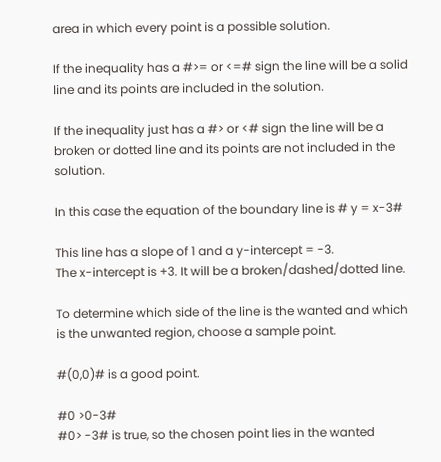area in which every point is a possible solution.

If the inequality has a #>= or <=# sign the line will be a solid line and its points are included in the solution.

If the inequality just has a #> or <# sign the line will be a broken or dotted line and its points are not included in the solution.

In this case the equation of the boundary line is # y = x-3#

This line has a slope of 1 and a y-intercept = -3.
The x-intercept is +3. It will be a broken/dashed/dotted line.

To determine which side of the line is the wanted and which is the unwanted region, choose a sample point.

#(0,0)# is a good point.

#0 >0-3#
#0> -3# is true, so the chosen point lies in the wanted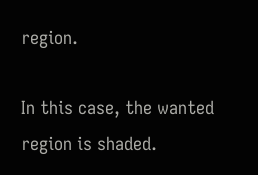region.

In this case, the wanted region is shaded.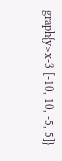graph{y>x-3 [-10, 10, -5, 5]}